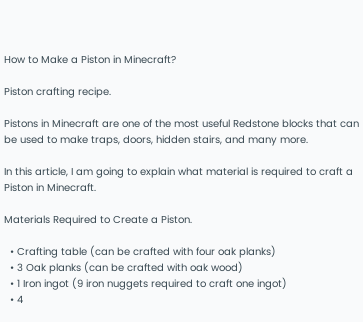How to Make a Piston in Minecraft?

Piston crafting recipe.

Pistons in Minecraft are one of the most useful Redstone blocks that can be used to make traps, doors, hidden stairs, and many more.

In this article, I am going to explain what material is required to craft a Piston in Minecraft.

Materials Required to Create a Piston.

  • Crafting table (can be crafted with four oak planks)
  • 3 Oak planks (can be crafted with oak wood)
  • 1 Iron ingot (9 iron nuggets required to craft one ingot)
  • 4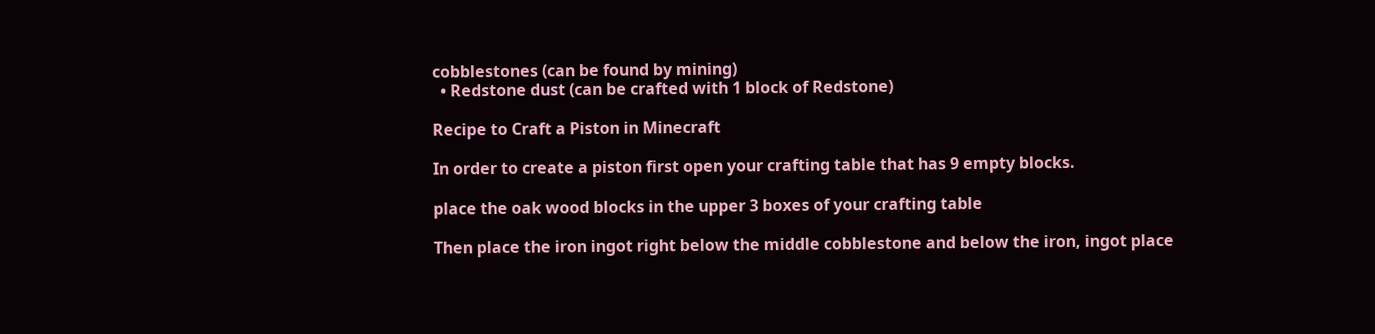cobblestones (can be found by mining)
  • Redstone dust (can be crafted with 1 block of Redstone)

Recipe to Craft a Piston in Minecraft

In order to create a piston first open your crafting table that has 9 empty blocks.

place the oak wood blocks in the upper 3 boxes of your crafting table

Then place the iron ingot right below the middle cobblestone and below the iron, ingot place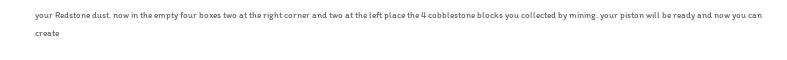your Redstone dust. now in the empty four boxes two at the right corner and two at the left place the 4 cobblestone blocks you collected by mining. your piston will be ready and now you can create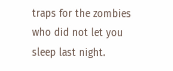traps for the zombies who did not let you sleep last night.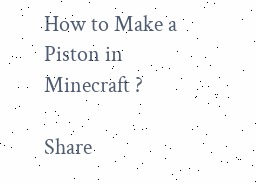How to Make a Piston in Minecraft ?

Share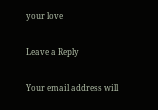your love

Leave a Reply

Your email address will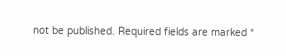not be published. Required fields are marked *